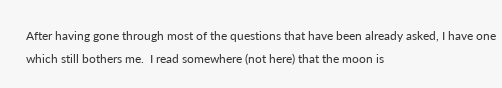After having gone through most of the questions that have been already asked, I have one which still bothers me.  I read somewhere (not here) that the moon is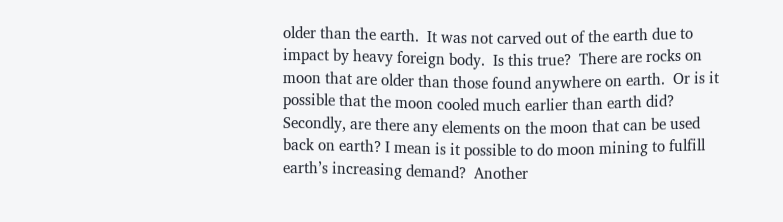older than the earth.  It was not carved out of the earth due to impact by heavy foreign body.  Is this true?  There are rocks on moon that are older than those found anywhere on earth.  Or is it possible that the moon cooled much earlier than earth did?  Secondly, are there any elements on the moon that can be used back on earth? I mean is it possible to do moon mining to fulfill earth’s increasing demand?  Another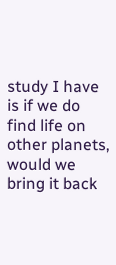study I have is if we do find life on other planets, would we bring it back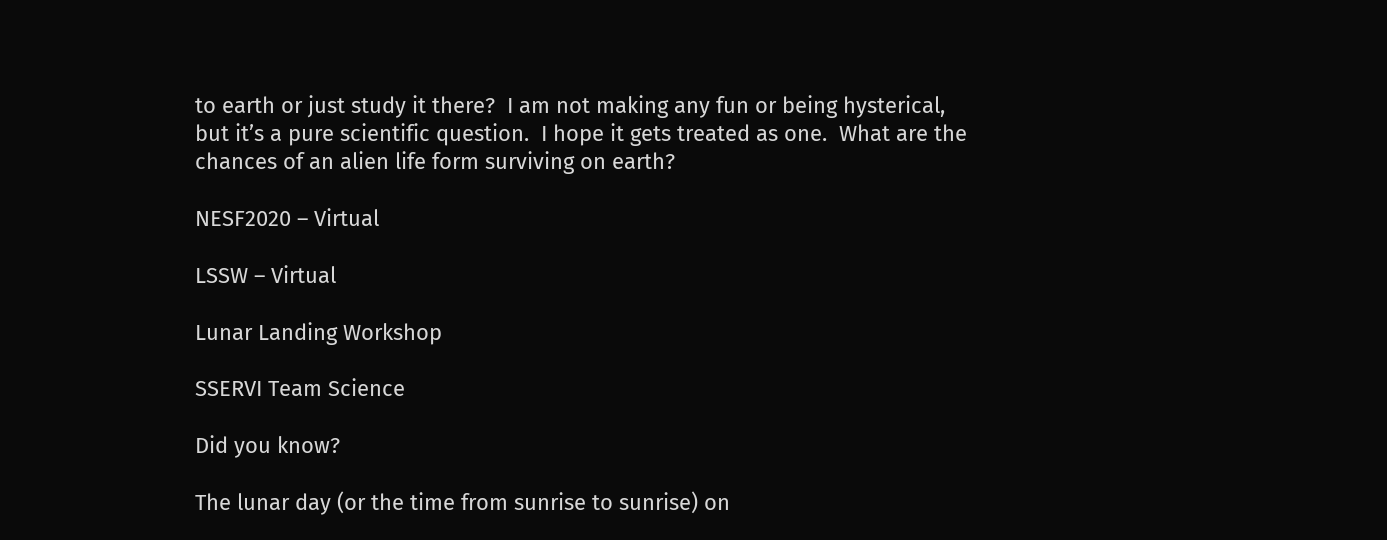to earth or just study it there?  I am not making any fun or being hysterical, but it’s a pure scientific question.  I hope it gets treated as one.  What are the chances of an alien life form surviving on earth?

NESF2020 – Virtual

LSSW – Virtual

Lunar Landing Workshop

SSERVI Team Science

Did you know?

The lunar day (or the time from sunrise to sunrise) on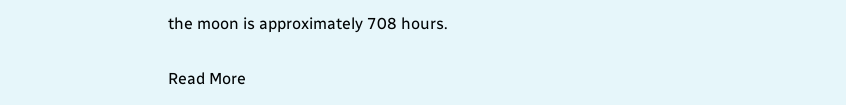the moon is approximately 708 hours.

Read More